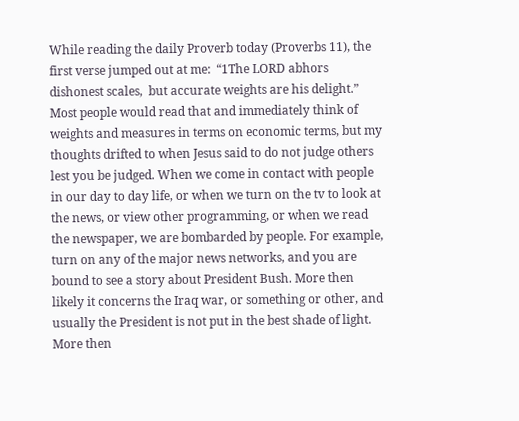While reading the daily Proverb today (Proverbs 11), the first verse jumped out at me:  “1The LORD abhors dishonest scales,  but accurate weights are his delight.” Most people would read that and immediately think of weights and measures in terms on economic terms, but my thoughts drifted to when Jesus said to do not judge others lest you be judged. When we come in contact with people in our day to day life, or when we turn on the tv to look at the news, or view other programming, or when we read the newspaper, we are bombarded by people. For example, turn on any of the major news networks, and you are bound to see a story about President Bush. More then likely it concerns the Iraq war, or something or other, and usually the President is not put in the best shade of light. More then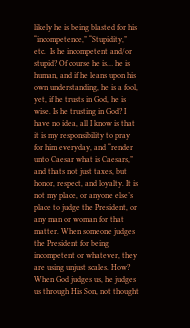likely he is being blasted for his “incompetence,” “Stupidity,” etc.  Is he incompetent and/or stupid? Of course he is… he is human, and if he leans upon his own understanding, he is a fool, yet, if he trusts in God, he is wise. Is he trusting in God? I have no idea, all I know is that it is my responsibility to pray for him everyday, and “render unto Caesar what is Caesars,” and thats not just taxes, but honor, respect, and loyalty. It is not my place, or anyone else’s place to judge the President, or any man or woman for that matter. When someone judges the President for being incompetent or whatever, they are using unjust scales. How? When God judges us, he judges us through His Son, not thought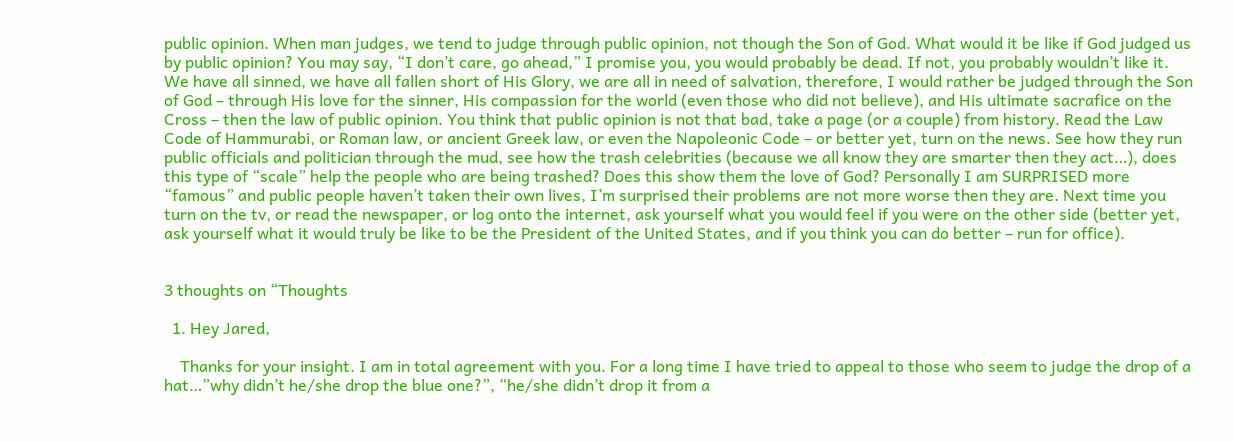public opinion. When man judges, we tend to judge through public opinion, not though the Son of God. What would it be like if God judged us by public opinion? You may say, “I don’t care, go ahead,” I promise you, you would probably be dead. If not, you probably wouldn’t like it. We have all sinned, we have all fallen short of His Glory, we are all in need of salvation, therefore, I would rather be judged through the Son of God – through His love for the sinner, His compassion for the world (even those who did not believe), and His ultimate sacrafice on the Cross – then the law of public opinion. You think that public opinion is not that bad, take a page (or a couple) from history. Read the Law Code of Hammurabi, or Roman law, or ancient Greek law, or even the Napoleonic Code – or better yet, turn on the news. See how they run public officials and politician through the mud, see how the trash celebrities (because we all know they are smarter then they act…), does this type of “scale” help the people who are being trashed? Does this show them the love of God? Personally I am SURPRISED more “famous” and public people haven’t taken their own lives, I’m surprised their problems are not more worse then they are. Next time you turn on the tv, or read the newspaper, or log onto the internet, ask yourself what you would feel if you were on the other side (better yet, ask yourself what it would truly be like to be the President of the United States, and if you think you can do better – run for office).


3 thoughts on “Thoughts

  1. Hey Jared,

    Thanks for your insight. I am in total agreement with you. For a long time I have tried to appeal to those who seem to judge the drop of a hat…”why didn’t he/she drop the blue one?”, “he/she didn’t drop it from a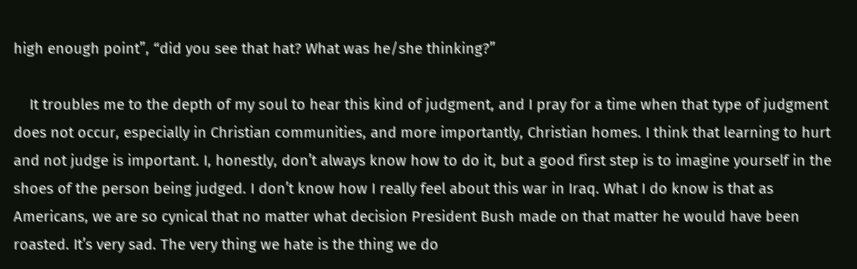high enough point”, “did you see that hat? What was he/she thinking?”

    It troubles me to the depth of my soul to hear this kind of judgment, and I pray for a time when that type of judgment does not occur, especially in Christian communities, and more importantly, Christian homes. I think that learning to hurt and not judge is important. I, honestly, don’t always know how to do it, but a good first step is to imagine yourself in the shoes of the person being judged. I don’t know how I really feel about this war in Iraq. What I do know is that as Americans, we are so cynical that no matter what decision President Bush made on that matter he would have been roasted. It’s very sad. The very thing we hate is the thing we do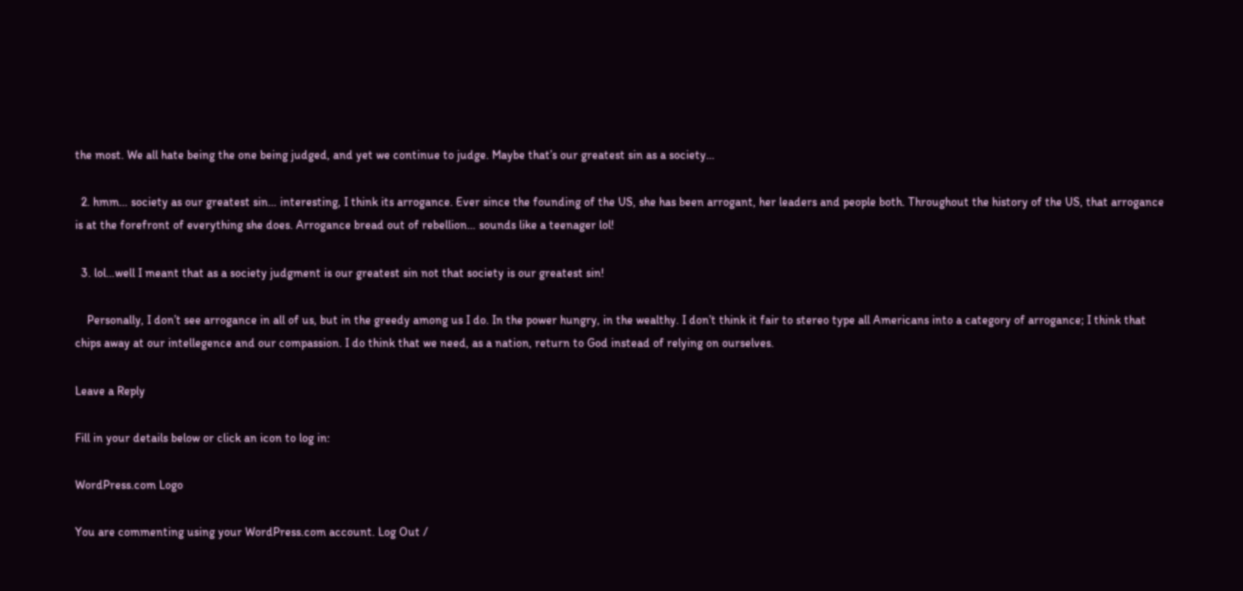the most. We all hate being the one being judged, and yet we continue to judge. Maybe that’s our greatest sin as a society…

  2. hmm… society as our greatest sin… interesting, I think its arrogance. Ever since the founding of the US, she has been arrogant, her leaders and people both. Throughout the history of the US, that arrogance is at the forefront of everything she does. Arrogance bread out of rebellion… sounds like a teenager lol!

  3. lol…well I meant that as a society judgment is our greatest sin not that society is our greatest sin!

    Personally, I don’t see arrogance in all of us, but in the greedy among us I do. In the power hungry, in the wealthy. I don’t think it fair to stereo type all Americans into a category of arrogance; I think that chips away at our intellegence and our compassion. I do think that we need, as a nation, return to God instead of relying on ourselves.

Leave a Reply

Fill in your details below or click an icon to log in:

WordPress.com Logo

You are commenting using your WordPress.com account. Log Out /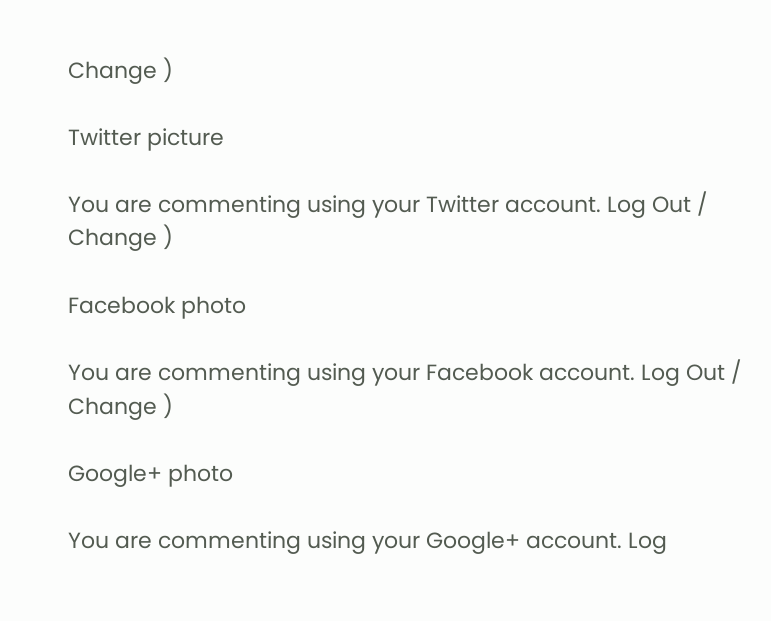Change )

Twitter picture

You are commenting using your Twitter account. Log Out / Change )

Facebook photo

You are commenting using your Facebook account. Log Out / Change )

Google+ photo

You are commenting using your Google+ account. Log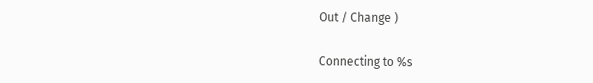Out / Change )

Connecting to %s